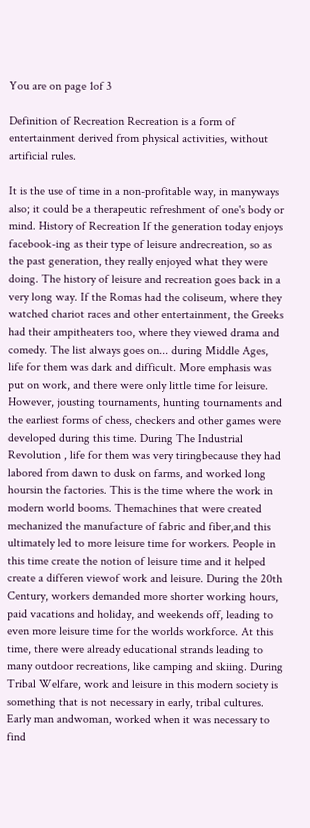You are on page 1of 3

Definition of Recreation Recreation is a form of entertainment derived from physical activities, without artificial rules.

It is the use of time in a non-profitable way, in manyways also; it could be a therapeutic refreshment of one's body or mind. History of Recreation If the generation today enjoys facebook-ing as their type of leisure andrecreation, so as the past generation, they really enjoyed what they were doing. The history of leisure and recreation goes back in a very long way. If the Romas had the coliseum, where they watched chariot races and other entertainment, the Greeks had their ampitheaters too, where they viewed drama and comedy. The list always goes on... during Middle Ages, life for them was dark and difficult. More emphasis was put on work, and there were only little time for leisure. However, jousting tournaments, hunting tournaments and the earliest forms of chess, checkers and other games were developed during this time. During The Industrial Revolution , life for them was very tiringbecause they had labored from dawn to dusk on farms, and worked long hoursin the factories. This is the time where the work in modern world booms. Themachines that were created mechanized the manufacture of fabric and fiber,and this ultimately led to more leisure time for workers. People in this time create the notion of leisure time and it helped create a differen viewof work and leisure. During the 20th Century, workers demanded more shorter working hours, paid vacations and holiday, and weekends off, leading to even more leisure time for the worlds workforce. At this time, there were already educational strands leading to many outdoor recreations, like camping and skiing. During Tribal Welfare, work and leisure in this modern society is something that is not necessary in early, tribal cultures. Early man andwoman, worked when it was necessary to find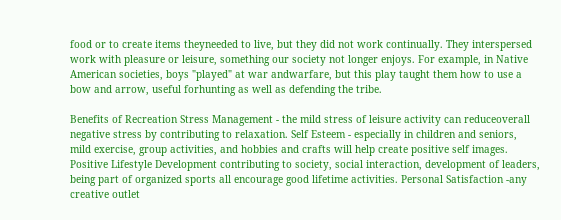food or to create items theyneeded to live, but they did not work continually. They interspersed work with pleasure or leisure, something our society not longer enjoys. For example, in Native American societies, boys "played" at war andwarfare, but this play taught them how to use a bow and arrow, useful forhunting as well as defending the tribe.

Benefits of Recreation Stress Management - the mild stress of leisure activity can reduceoverall negative stress by contributing to relaxation. Self Esteem - especially in children and seniors, mild exercise, group activities, and hobbies and crafts will help create positive self images. Positive Lifestyle Development contributing to society, social interaction, development of leaders, being part of organized sports all encourage good lifetime activities. Personal Satisfaction -any creative outlet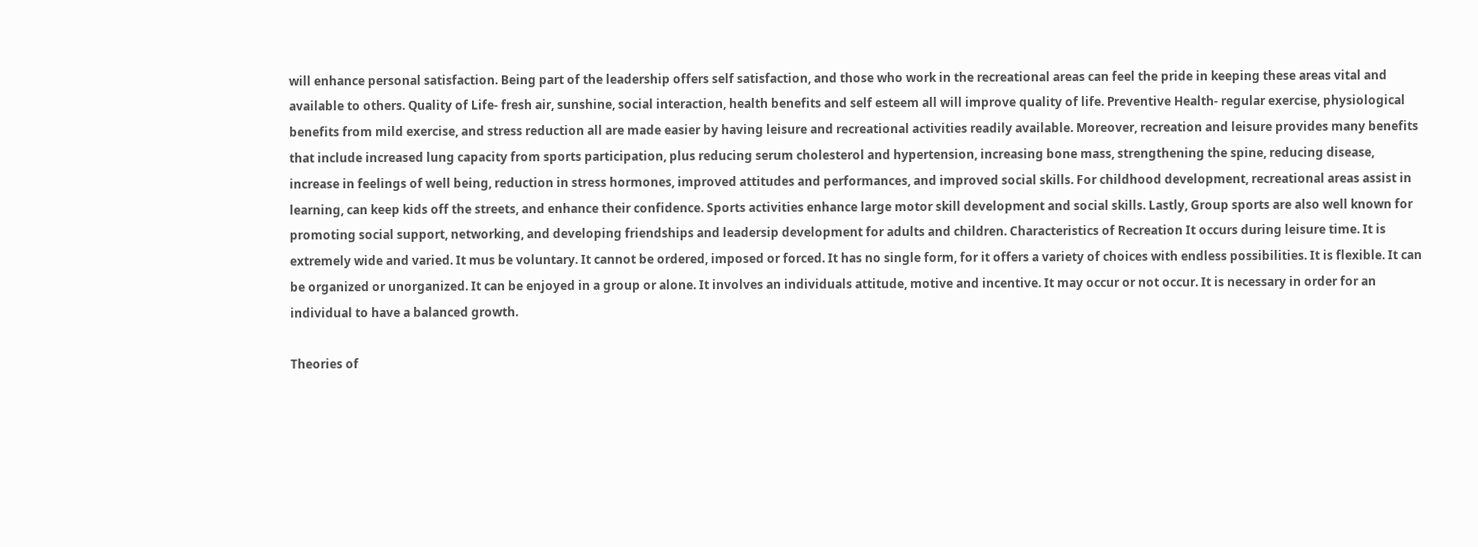will enhance personal satisfaction. Being part of the leadership offers self satisfaction, and those who work in the recreational areas can feel the pride in keeping these areas vital and available to others. Quality of Life- fresh air, sunshine, social interaction, health benefits and self esteem all will improve quality of life. Preventive Health- regular exercise, physiological benefits from mild exercise, and stress reduction all are made easier by having leisure and recreational activities readily available. Moreover, recreation and leisure provides many benefits that include increased lung capacity from sports participation, plus reducing serum cholesterol and hypertension, increasing bone mass, strengthening the spine, reducing disease, increase in feelings of well being, reduction in stress hormones, improved attitudes and performances, and improved social skills. For childhood development, recreational areas assist in learning, can keep kids off the streets, and enhance their confidence. Sports activities enhance large motor skill development and social skills. Lastly, Group sports are also well known for promoting social support, networking, and developing friendships and leadersip development for adults and children. Characteristics of Recreation It occurs during leisure time. It is extremely wide and varied. It mus be voluntary. It cannot be ordered, imposed or forced. It has no single form, for it offers a variety of choices with endless possibilities. It is flexible. It can be organized or unorganized. It can be enjoyed in a group or alone. It involves an individuals attitude, motive and incentive. It may occur or not occur. It is necessary in order for an individual to have a balanced growth.

Theories of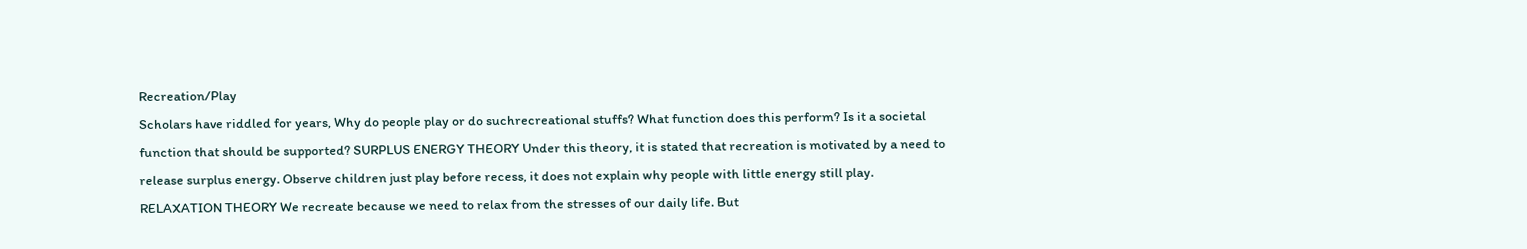Recreation/Play
Scholars have riddled for years, Why do people play or do suchrecreational stuffs? What function does this perform? Is it a societal function that should be supported? SURPLUS ENERGY THEORY Under this theory, it is stated that recreation is motivated by a need to release surplus energy. Observe children just play before recess, it does not explain why people with little energy still play. RELAXATION THEORY We recreate because we need to relax from the stresses of our daily life. But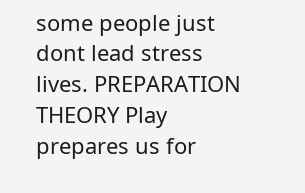some people just dont lead stress lives. PREPARATION THEORY Play prepares us for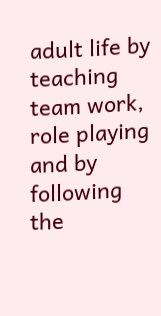adult life by teaching team work, role playing and by following the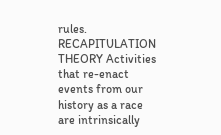rules. RECAPITULATION THEORY Activities that re-enact events from our history as a race are intrinsically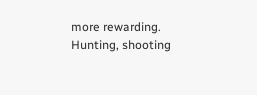more rewarding. Hunting, shooting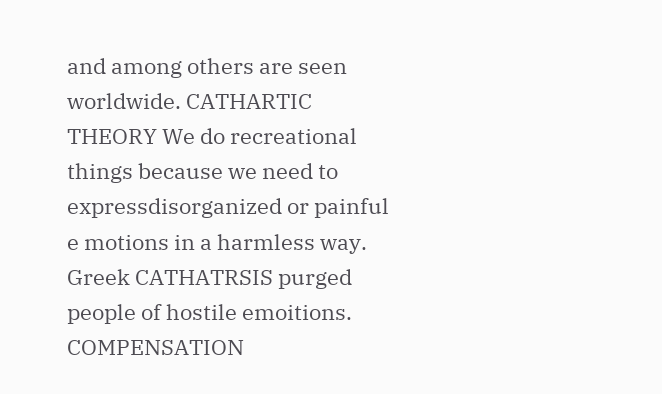and among others are seen worldwide. CATHARTIC THEORY We do recreational things because we need to expressdisorganized or painful e motions in a harmless way. Greek CATHATRSIS purged people of hostile emoitions. COMPENSATION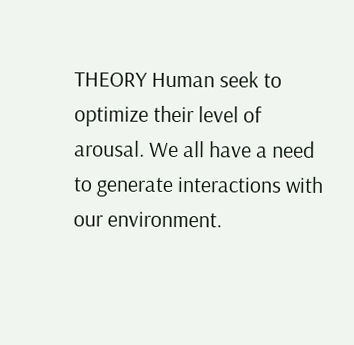THEORY Human seek to optimize their level of arousal. We all have a need to generate interactions with our environment.